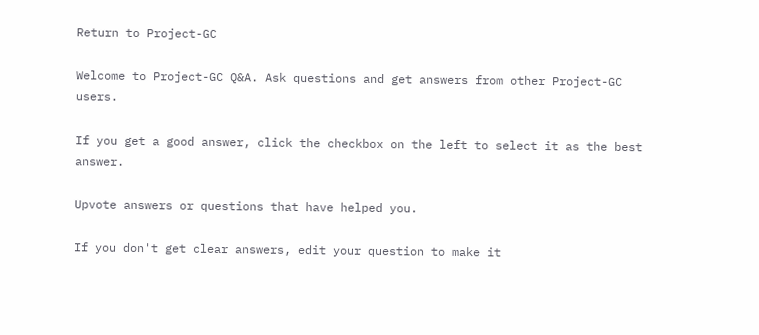Return to Project-GC

Welcome to Project-GC Q&A. Ask questions and get answers from other Project-GC users.

If you get a good answer, click the checkbox on the left to select it as the best answer.

Upvote answers or questions that have helped you.

If you don't get clear answers, edit your question to make it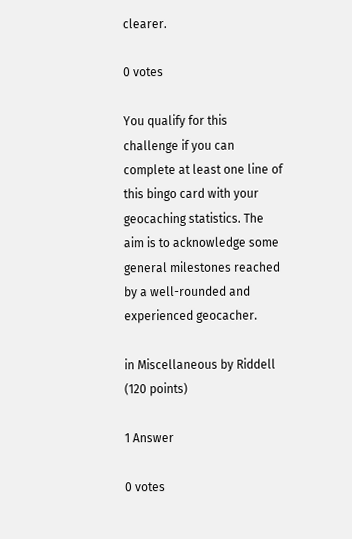clearer.

0 votes

You qualify for this challenge if you can complete at least one line of this bingo card with your geocaching statistics. The aim is to acknowledge some general milestones reached by a well-rounded and experienced geocacher.

in Miscellaneous by Riddell (120 points)

1 Answer

0 votes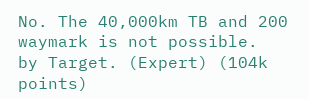No. The 40,000km TB and 200 waymark is not possible.
by Target. (Expert) (104k points)